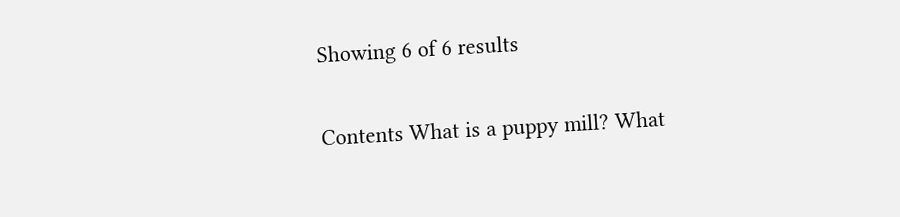Showing 6 of 6 results

Contents What is a puppy mill? What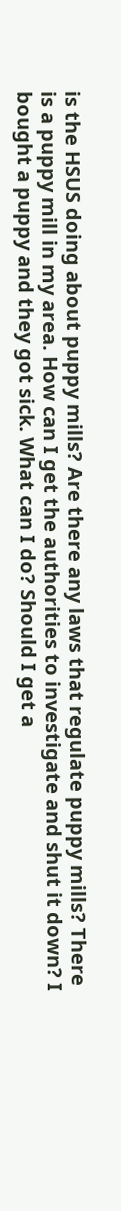is the HSUS doing about puppy mills? Are there any laws that regulate puppy mills? There is a puppy mill in my area. How can I get the authorities to investigate and shut it down? I bought a puppy and they got sick. What can I do? Should I get a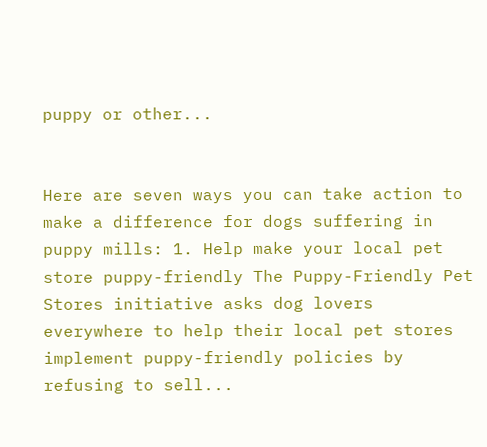puppy or other...


Here are seven ways you can take action to make a difference for dogs suffering in puppy mills: 1. Help make your local pet store puppy-friendly The Puppy-Friendly Pet Stores initiative asks dog lovers everywhere to help their local pet stores implement puppy-friendly policies by refusing to sell...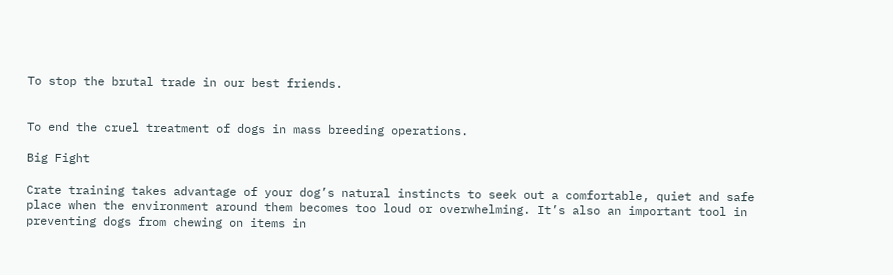To stop the brutal trade in our best friends.


To end the cruel treatment of dogs in mass breeding operations.

Big Fight

Crate training takes advantage of your dog’s natural instincts to seek out a comfortable, quiet and safe place when the environment around them becomes too loud or overwhelming. It’s also an important tool in preventing dogs from chewing on items in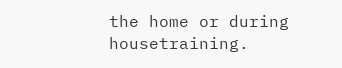the home or during housetraining.